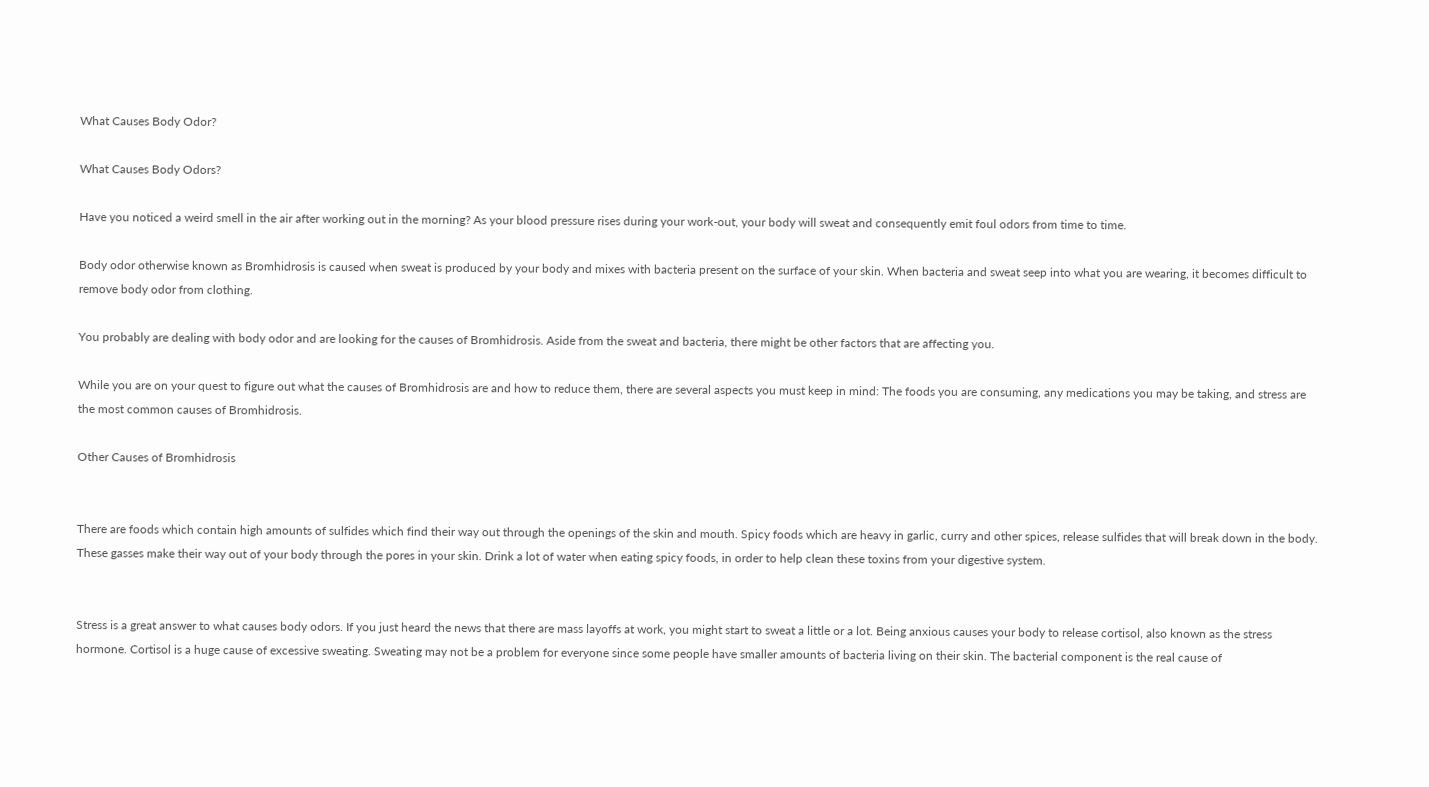What Causes Body Odor?

What Causes Body Odors?

Have you noticed a weird smell in the air after working out in the morning? As your blood pressure rises during your work-out, your body will sweat and consequently emit foul odors from time to time.

Body odor otherwise known as Bromhidrosis is caused when sweat is produced by your body and mixes with bacteria present on the surface of your skin. When bacteria and sweat seep into what you are wearing, it becomes difficult to remove body odor from clothing.

You probably are dealing with body odor and are looking for the causes of Bromhidrosis. Aside from the sweat and bacteria, there might be other factors that are affecting you.

While you are on your quest to figure out what the causes of Bromhidrosis are and how to reduce them, there are several aspects you must keep in mind: The foods you are consuming, any medications you may be taking, and stress are the most common causes of Bromhidrosis.

Other Causes of Bromhidrosis


There are foods which contain high amounts of sulfides which find their way out through the openings of the skin and mouth. Spicy foods which are heavy in garlic, curry and other spices, release sulfides that will break down in the body. These gasses make their way out of your body through the pores in your skin. Drink a lot of water when eating spicy foods, in order to help clean these toxins from your digestive system.


Stress is a great answer to what causes body odors. If you just heard the news that there are mass layoffs at work, you might start to sweat a little or a lot. Being anxious causes your body to release cortisol, also known as the stress hormone. Cortisol is a huge cause of excessive sweating. Sweating may not be a problem for everyone since some people have smaller amounts of bacteria living on their skin. The bacterial component is the real cause of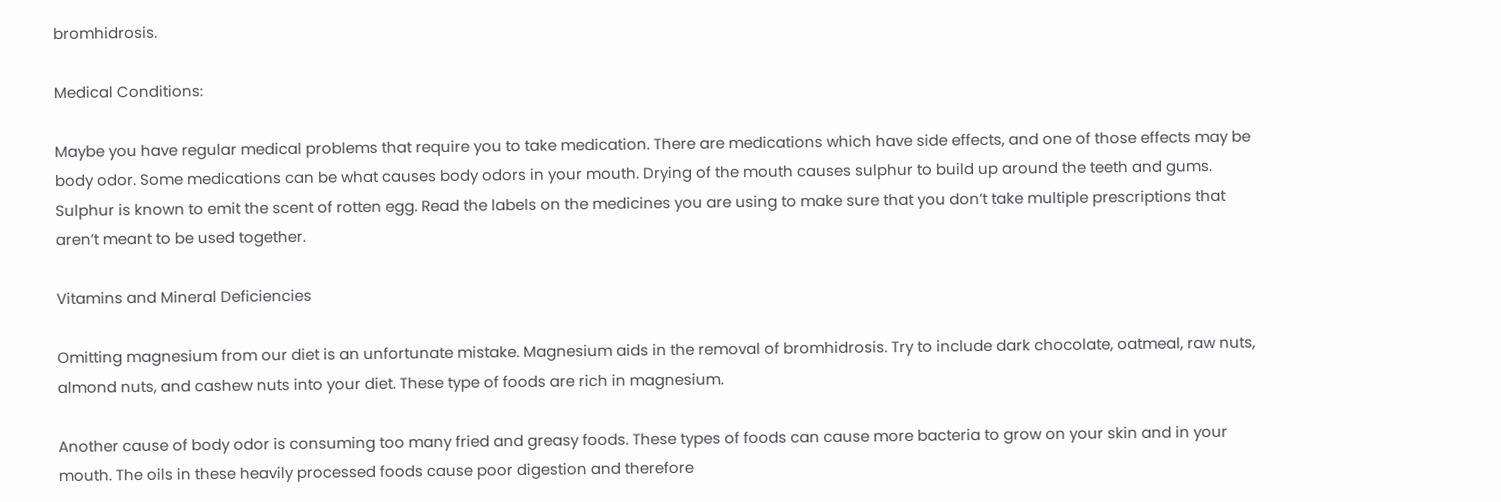bromhidrosis.

Medical Conditions:

Maybe you have regular medical problems that require you to take medication. There are medications which have side effects, and one of those effects may be body odor. Some medications can be what causes body odors in your mouth. Drying of the mouth causes sulphur to build up around the teeth and gums. Sulphur is known to emit the scent of rotten egg. Read the labels on the medicines you are using to make sure that you don’t take multiple prescriptions that aren’t meant to be used together.

Vitamins and Mineral Deficiencies

Omitting magnesium from our diet is an unfortunate mistake. Magnesium aids in the removal of bromhidrosis. Try to include dark chocolate, oatmeal, raw nuts, almond nuts, and cashew nuts into your diet. These type of foods are rich in magnesium.

Another cause of body odor is consuming too many fried and greasy foods. These types of foods can cause more bacteria to grow on your skin and in your mouth. The oils in these heavily processed foods cause poor digestion and therefore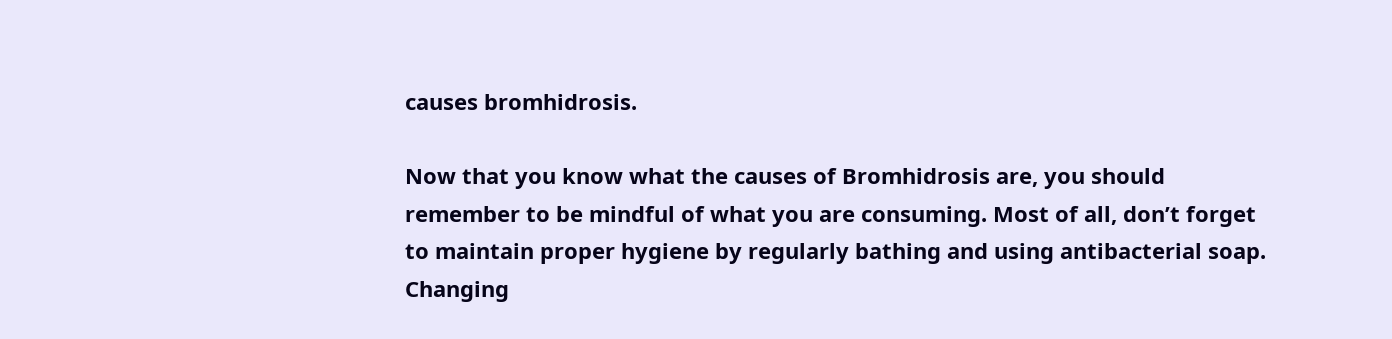causes bromhidrosis.

Now that you know what the causes of Bromhidrosis are, you should remember to be mindful of what you are consuming. Most of all, don’t forget to maintain proper hygiene by regularly bathing and using antibacterial soap. Changing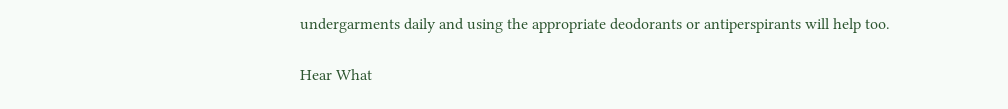undergarments daily and using the appropriate deodorants or antiperspirants will help too.

Hear What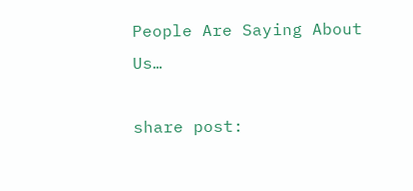People Are Saying About Us…

share post: